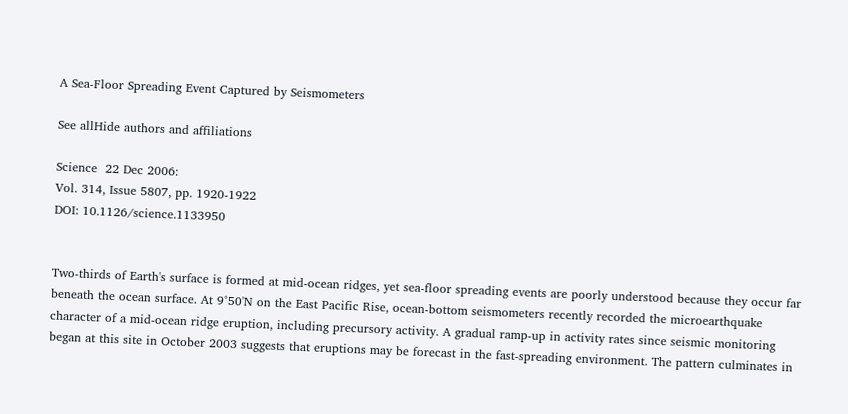A Sea-Floor Spreading Event Captured by Seismometers

See allHide authors and affiliations

Science  22 Dec 2006:
Vol. 314, Issue 5807, pp. 1920-1922
DOI: 10.1126/science.1133950


Two-thirds of Earth's surface is formed at mid-ocean ridges, yet sea-floor spreading events are poorly understood because they occur far beneath the ocean surface. At 9°50'N on the East Pacific Rise, ocean-bottom seismometers recently recorded the microearthquake character of a mid-ocean ridge eruption, including precursory activity. A gradual ramp-up in activity rates since seismic monitoring began at this site in October 2003 suggests that eruptions may be forecast in the fast-spreading environment. The pattern culminates in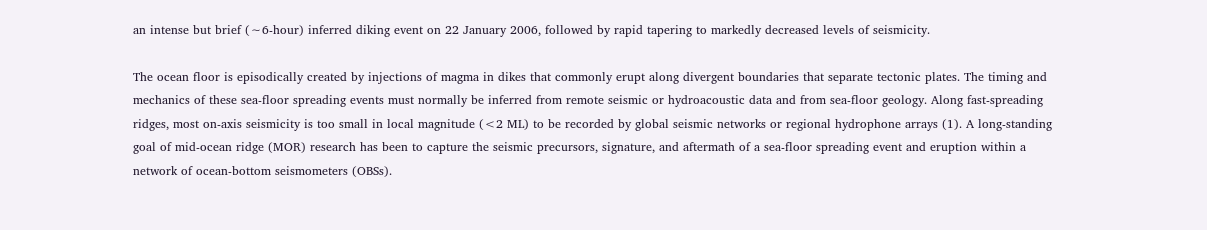an intense but brief (∼6-hour) inferred diking event on 22 January 2006, followed by rapid tapering to markedly decreased levels of seismicity.

The ocean floor is episodically created by injections of magma in dikes that commonly erupt along divergent boundaries that separate tectonic plates. The timing and mechanics of these sea-floor spreading events must normally be inferred from remote seismic or hydroacoustic data and from sea-floor geology. Along fast-spreading ridges, most on-axis seismicity is too small in local magnitude (<2 ML) to be recorded by global seismic networks or regional hydrophone arrays (1). A long-standing goal of mid-ocean ridge (MOR) research has been to capture the seismic precursors, signature, and aftermath of a sea-floor spreading event and eruption within a network of ocean-bottom seismometers (OBSs).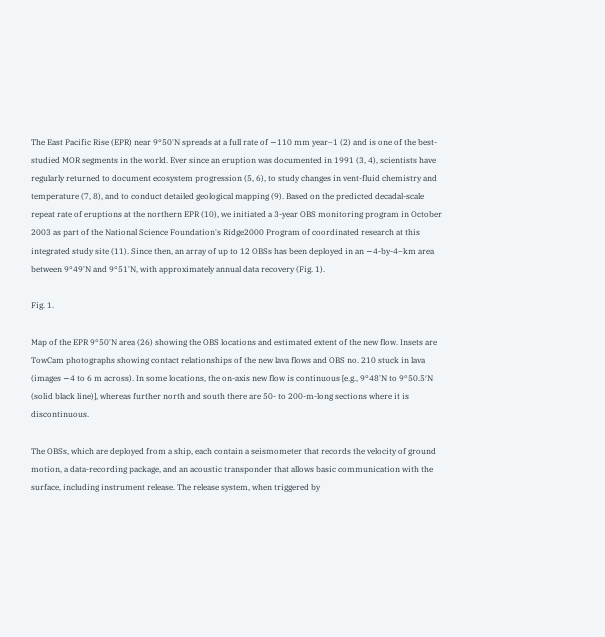The East Pacific Rise (EPR) near 9°50'N spreads at a full rate of ∼110 mm year–1 (2) and is one of the best-studied MOR segments in the world. Ever since an eruption was documented in 1991 (3, 4), scientists have regularly returned to document ecosystem progression (5, 6), to study changes in vent-fluid chemistry and temperature (7, 8), and to conduct detailed geological mapping (9). Based on the predicted decadal-scale repeat rate of eruptions at the northern EPR (10), we initiated a 3-year OBS monitoring program in October 2003 as part of the National Science Foundation's Ridge2000 Program of coordinated research at this integrated study site (11). Since then, an array of up to 12 OBSs has been deployed in an ∼4-by-4–km area between 9°49'N and 9°51'N, with approximately annual data recovery (Fig. 1).

Fig. 1.

Map of the EPR 9°50'N area (26) showing the OBS locations and estimated extent of the new flow. Insets are TowCam photographs showing contact relationships of the new lava flows and OBS no. 210 stuck in lava (images ∼4 to 6 m across). In some locations, the on-axis new flow is continuous [e.g., 9°48'N to 9°50.5′N (solid black line)], whereas further north and south there are 50- to 200-m-long sections where it is discontinuous.

The OBSs, which are deployed from a ship, each contain a seismometer that records the velocity of ground motion, a data-recording package, and an acoustic transponder that allows basic communication with the surface, including instrument release. The release system, when triggered by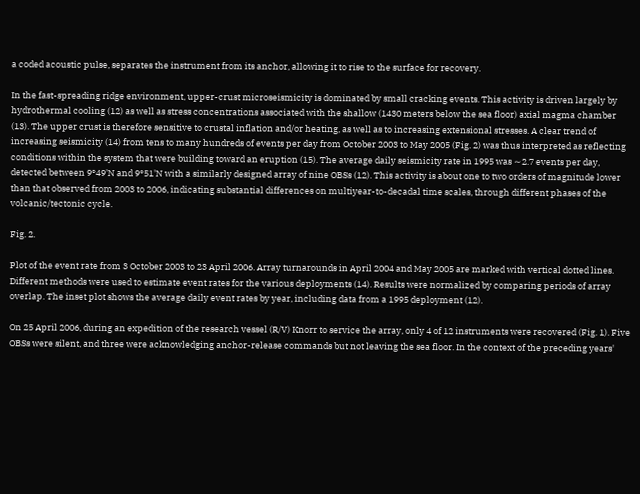a coded acoustic pulse, separates the instrument from its anchor, allowing it to rise to the surface for recovery.

In the fast-spreading ridge environment, upper-crust microseismicity is dominated by small cracking events. This activity is driven largely by hydrothermal cooling (12) as well as stress concentrations associated with the shallow (1430 meters below the sea floor) axial magma chamber (13). The upper crust is therefore sensitive to crustal inflation and/or heating, as well as to increasing extensional stresses. A clear trend of increasing seismicity (14) from tens to many hundreds of events per day from October 2003 to May 2005 (Fig. 2) was thus interpreted as reflecting conditions within the system that were building toward an eruption (15). The average daily seismicity rate in 1995 was ∼2.7 events per day, detected between 9°49'N and 9°51'N with a similarly designed array of nine OBSs (12). This activity is about one to two orders of magnitude lower than that observed from 2003 to 2006, indicating substantial differences on multiyear-to-decadal time scales, through different phases of the volcanic/tectonic cycle.

Fig. 2.

Plot of the event rate from 3 October 2003 to 23 April 2006. Array turnarounds in April 2004 and May 2005 are marked with vertical dotted lines. Different methods were used to estimate event rates for the various deployments (14). Results were normalized by comparing periods of array overlap. The inset plot shows the average daily event rates by year, including data from a 1995 deployment (12).

On 25 April 2006, during an expedition of the research vessel (R/V) Knorr to service the array, only 4 of 12 instruments were recovered (Fig. 1). Five OBSs were silent, and three were acknowledging anchor-release commands but not leaving the sea floor. In the context of the preceding years'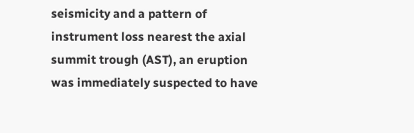seismicity and a pattern of instrument loss nearest the axial summit trough (AST), an eruption was immediately suspected to have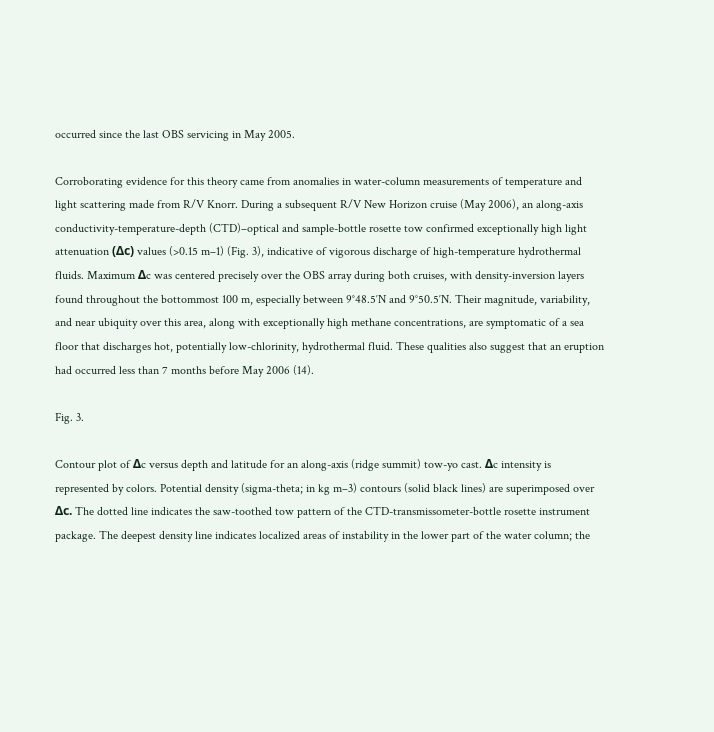occurred since the last OBS servicing in May 2005.

Corroborating evidence for this theory came from anomalies in water-column measurements of temperature and light scattering made from R/V Knorr. During a subsequent R/V New Horizon cruise (May 2006), an along-axis conductivity-temperature-depth (CTD)–optical and sample-bottle rosette tow confirmed exceptionally high light attenuation (Δc) values (>0.15 m–1) (Fig. 3), indicative of vigorous discharge of high-temperature hydrothermal fluids. Maximum Δc was centered precisely over the OBS array during both cruises, with density-inversion layers found throughout the bottommost 100 m, especially between 9°48.5′N and 9°50.5′N. Their magnitude, variability, and near ubiquity over this area, along with exceptionally high methane concentrations, are symptomatic of a sea floor that discharges hot, potentially low-chlorinity, hydrothermal fluid. These qualities also suggest that an eruption had occurred less than 7 months before May 2006 (14).

Fig. 3.

Contour plot of Δc versus depth and latitude for an along-axis (ridge summit) tow-yo cast. Δc intensity is represented by colors. Potential density (sigma-theta; in kg m–3) contours (solid black lines) are superimposed over Δc. The dotted line indicates the saw-toothed tow pattern of the CTD-transmissometer-bottle rosette instrument package. The deepest density line indicates localized areas of instability in the lower part of the water column; the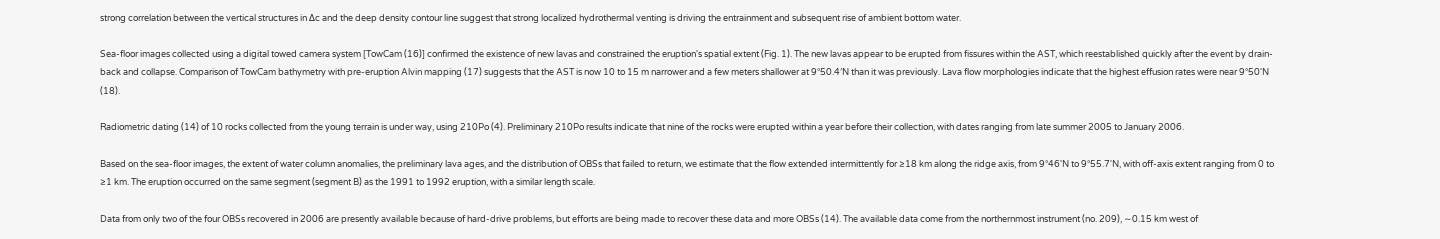strong correlation between the vertical structures in Δc and the deep density contour line suggest that strong localized hydrothermal venting is driving the entrainment and subsequent rise of ambient bottom water.

Sea-floor images collected using a digital towed camera system [TowCam (16)] confirmed the existence of new lavas and constrained the eruption's spatial extent (Fig. 1). The new lavas appear to be erupted from fissures within the AST, which reestablished quickly after the event by drain-back and collapse. Comparison of TowCam bathymetry with pre-eruption Alvin mapping (17) suggests that the AST is now 10 to 15 m narrower and a few meters shallower at 9°50.4′N than it was previously. Lava flow morphologies indicate that the highest effusion rates were near 9°50'N (18).

Radiometric dating (14) of 10 rocks collected from the young terrain is under way, using 210Po (4). Preliminary 210Po results indicate that nine of the rocks were erupted within a year before their collection, with dates ranging from late summer 2005 to January 2006.

Based on the sea-floor images, the extent of water column anomalies, the preliminary lava ages, and the distribution of OBSs that failed to return, we estimate that the flow extended intermittently for ≥18 km along the ridge axis, from 9°46'N to 9°55.7'N, with off-axis extent ranging from 0 to ≥1 km. The eruption occurred on the same segment (segment B) as the 1991 to 1992 eruption, with a similar length scale.

Data from only two of the four OBSs recovered in 2006 are presently available because of hard-drive problems, but efforts are being made to recover these data and more OBSs (14). The available data come from the northernmost instrument (no. 209), ∼0.15 km west of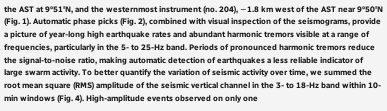the AST at 9°51'N, and the westernmost instrument (no. 204), ∼1.8 km west of the AST near 9°50'N (Fig. 1). Automatic phase picks (Fig. 2), combined with visual inspection of the seismograms, provide a picture of year-long high earthquake rates and abundant harmonic tremors visible at a range of frequencies, particularly in the 5- to 25-Hz band. Periods of pronounced harmonic tremors reduce the signal-to-noise ratio, making automatic detection of earthquakes a less reliable indicator of large swarm activity. To better quantify the variation of seismic activity over time, we summed the root mean square (RMS) amplitude of the seismic vertical channel in the 3- to 18-Hz band within 10-min windows (Fig. 4). High-amplitude events observed on only one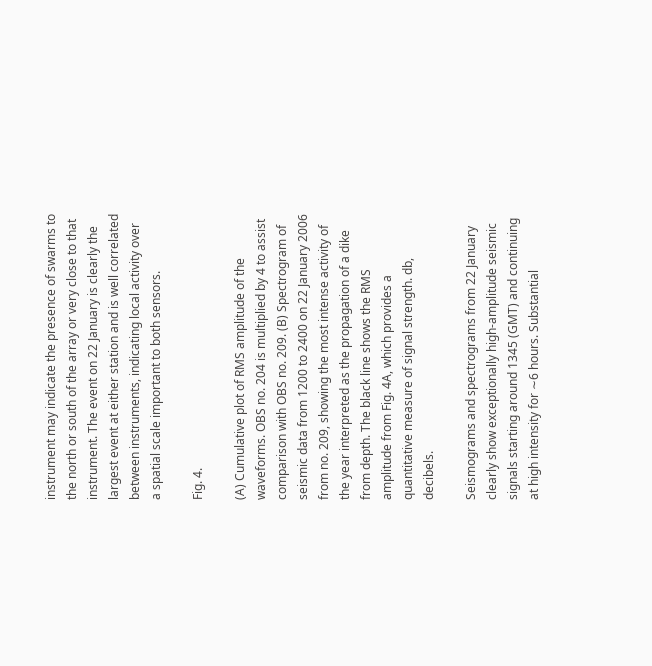instrument may indicate the presence of swarms to the north or south of the array or very close to that instrument. The event on 22 January is clearly the largest event at either station and is well correlated between instruments, indicating local activity over a spatial scale important to both sensors.

Fig. 4.

(A) Cumulative plot of RMS amplitude of the waveforms. OBS no. 204 is multiplied by 4 to assist comparison with OBS no. 209. (B) Spectrogram of seismic data from 1200 to 2400 on 22 January 2006 from no. 209, showing the most intense activity of the year interpreted as the propagation of a dike from depth. The black line shows the RMS amplitude from Fig. 4A, which provides a quantitative measure of signal strength. db, decibels.

Seismograms and spectrograms from 22 January clearly show exceptionally high-amplitude seismic signals starting around 1345 (GMT) and continuing at high intensity for ∼6 hours. Substantial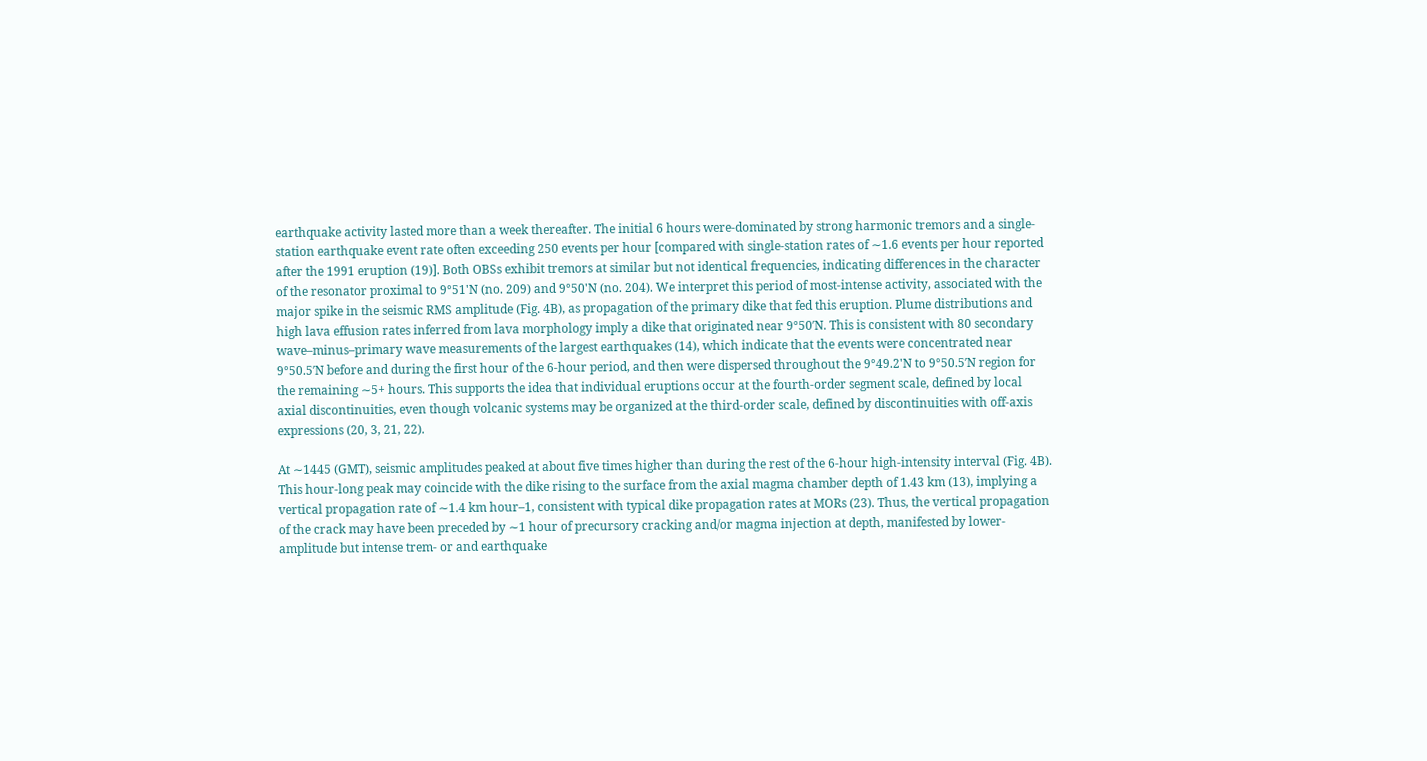earthquake activity lasted more than a week thereafter. The initial 6 hours were-dominated by strong harmonic tremors and a single-station earthquake event rate often exceeding 250 events per hour [compared with single-station rates of ∼1.6 events per hour reported after the 1991 eruption (19)]. Both OBSs exhibit tremors at similar but not identical frequencies, indicating differences in the character of the resonator proximal to 9°51'N (no. 209) and 9°50'N (no. 204). We interpret this period of most-intense activity, associated with the major spike in the seismic RMS amplitude (Fig. 4B), as propagation of the primary dike that fed this eruption. Plume distributions and high lava effusion rates inferred from lava morphology imply a dike that originated near 9°50′N. This is consistent with 80 secondary wave–minus–primary wave measurements of the largest earthquakes (14), which indicate that the events were concentrated near 9°50.5′N before and during the first hour of the 6-hour period, and then were dispersed throughout the 9°49.2'N to 9°50.5′N region for the remaining ∼5+ hours. This supports the idea that individual eruptions occur at the fourth-order segment scale, defined by local axial discontinuities, even though volcanic systems may be organized at the third-order scale, defined by discontinuities with off-axis expressions (20, 3, 21, 22).

At ∼1445 (GMT), seismic amplitudes peaked at about five times higher than during the rest of the 6-hour high-intensity interval (Fig. 4B). This hour-long peak may coincide with the dike rising to the surface from the axial magma chamber depth of 1.43 km (13), implying a vertical propagation rate of ∼1.4 km hour–1, consistent with typical dike propagation rates at MORs (23). Thus, the vertical propagation of the crack may have been preceded by ∼1 hour of precursory cracking and/or magma injection at depth, manifested by lower-amplitude but intense trem- or and earthquake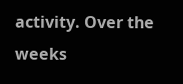activity. Over the weeks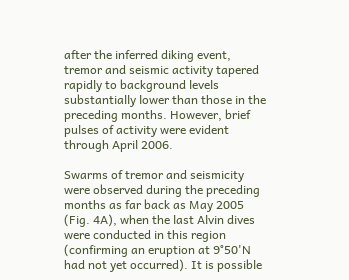after the inferred diking event, tremor and seismic activity tapered rapidly to background levels substantially lower than those in the preceding months. However, brief pulses of activity were evident through April 2006.

Swarms of tremor and seismicity were observed during the preceding months as far back as May 2005 (Fig. 4A), when the last Alvin dives were conducted in this region (confirming an eruption at 9°50'N had not yet occurred). It is possible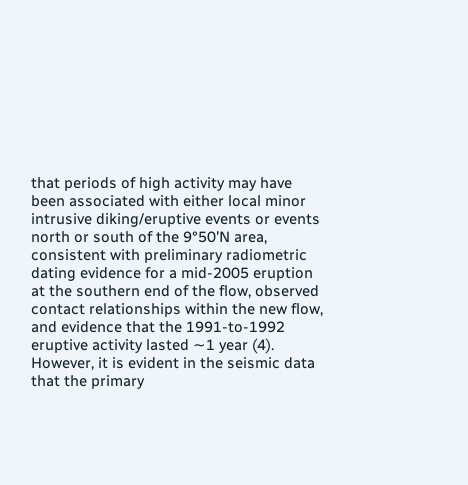that periods of high activity may have been associated with either local minor intrusive diking/eruptive events or events north or south of the 9°50'N area, consistent with preliminary radiometric dating evidence for a mid-2005 eruption at the southern end of the flow, observed contact relationships within the new flow, and evidence that the 1991-to-1992 eruptive activity lasted ∼1 year (4). However, it is evident in the seismic data that the primary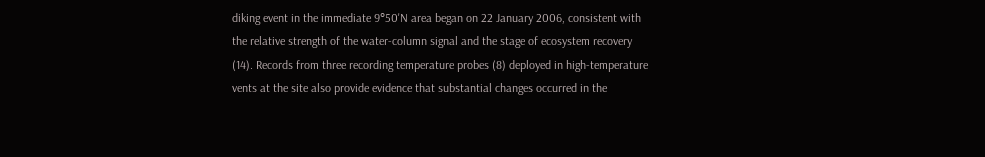diking event in the immediate 9°50'N area began on 22 January 2006, consistent with the relative strength of the water-column signal and the stage of ecosystem recovery (14). Records from three recording temperature probes (8) deployed in high-temperature vents at the site also provide evidence that substantial changes occurred in the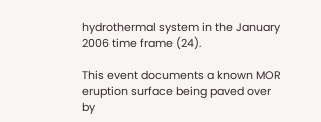hydrothermal system in the January 2006 time frame (24).

This event documents a known MOR eruption surface being paved over by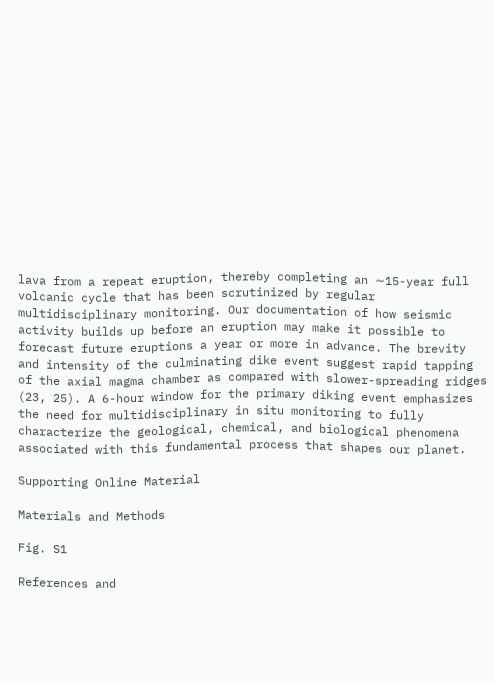lava from a repeat eruption, thereby completing an ∼15-year full volcanic cycle that has been scrutinized by regular multidisciplinary monitoring. Our documentation of how seismic activity builds up before an eruption may make it possible to forecast future eruptions a year or more in advance. The brevity and intensity of the culminating dike event suggest rapid tapping of the axial magma chamber as compared with slower-spreading ridges (23, 25). A 6-hour window for the primary diking event emphasizes the need for multidisciplinary in situ monitoring to fully characterize the geological, chemical, and biological phenomena associated with this fundamental process that shapes our planet.

Supporting Online Material

Materials and Methods

Fig. S1

References and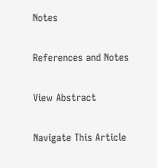Notes

References and Notes

View Abstract

Navigate This Article